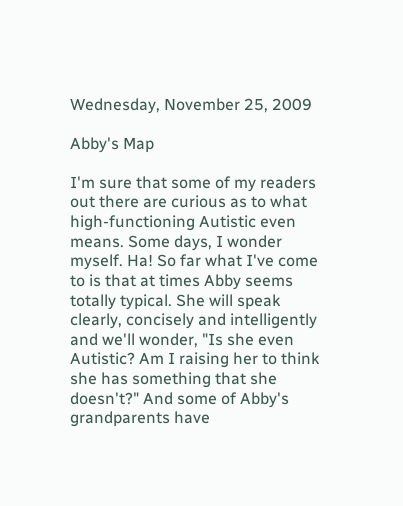Wednesday, November 25, 2009

Abby's Map

I'm sure that some of my readers out there are curious as to what high-functioning Autistic even means. Some days, I wonder myself. Ha! So far what I've come to is that at times Abby seems totally typical. She will speak clearly, concisely and intelligently and we'll wonder, "Is she even Autistic? Am I raising her to think she has something that she doesn't?" And some of Abby's grandparents have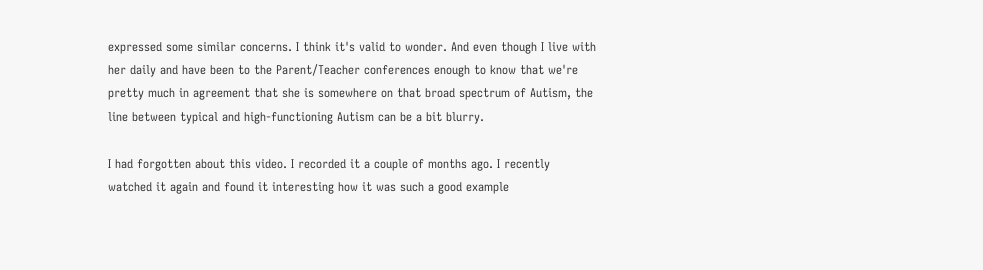expressed some similar concerns. I think it's valid to wonder. And even though I live with her daily and have been to the Parent/Teacher conferences enough to know that we're pretty much in agreement that she is somewhere on that broad spectrum of Autism, the line between typical and high-functioning Autism can be a bit blurry.

I had forgotten about this video. I recorded it a couple of months ago. I recently watched it again and found it interesting how it was such a good example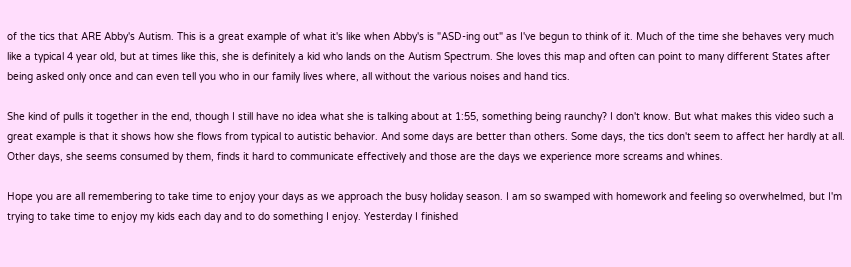of the tics that ARE Abby's Autism. This is a great example of what it's like when Abby's is "ASD-ing out" as I've begun to think of it. Much of the time she behaves very much like a typical 4 year old, but at times like this, she is definitely a kid who lands on the Autism Spectrum. She loves this map and often can point to many different States after being asked only once and can even tell you who in our family lives where, all without the various noises and hand tics.

She kind of pulls it together in the end, though I still have no idea what she is talking about at 1:55, something being raunchy? I don't know. But what makes this video such a great example is that it shows how she flows from typical to autistic behavior. And some days are better than others. Some days, the tics don't seem to affect her hardly at all. Other days, she seems consumed by them, finds it hard to communicate effectively and those are the days we experience more screams and whines.

Hope you are all remembering to take time to enjoy your days as we approach the busy holiday season. I am so swamped with homework and feeling so overwhelmed, but I'm trying to take time to enjoy my kids each day and to do something I enjoy. Yesterday I finished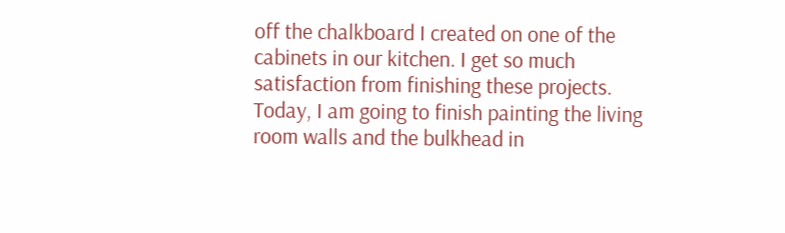off the chalkboard I created on one of the cabinets in our kitchen. I get so much satisfaction from finishing these projects. Today, I am going to finish painting the living room walls and the bulkhead in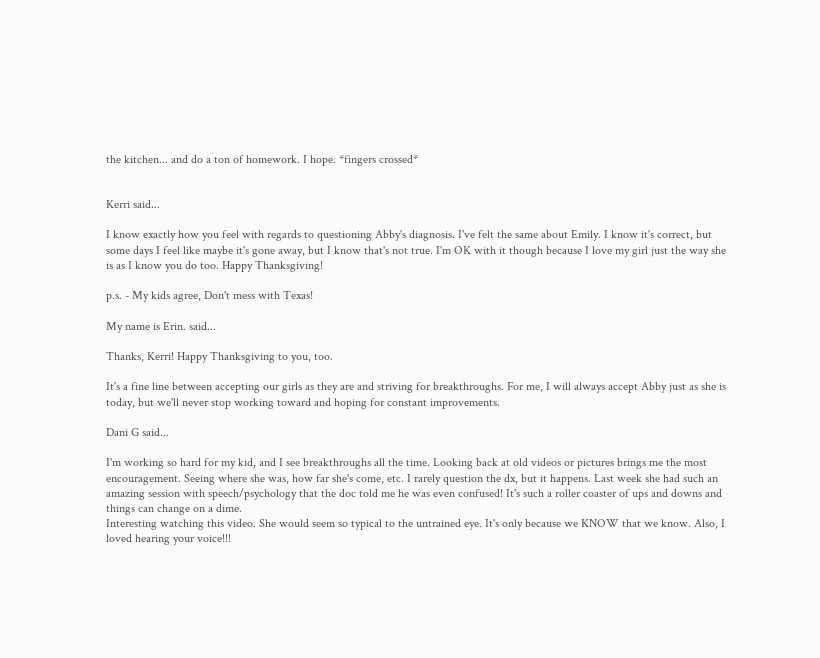the kitchen... and do a ton of homework. I hope. *fingers crossed*


Kerri said...

I know exactly how you feel with regards to questioning Abby's diagnosis. I've felt the same about Emily. I know it's correct, but some days I feel like maybe it's gone away, but I know that's not true. I'm OK with it though because I love my girl just the way she is as I know you do too. Happy Thanksgiving!

p.s. - My kids agree, Don't mess with Texas!

My name is Erin. said...

Thanks, Kerri! Happy Thanksgiving to you, too.

It's a fine line between accepting our girls as they are and striving for breakthroughs. For me, I will always accept Abby just as she is today, but we'll never stop working toward and hoping for constant improvements.

Dani G said...

I'm working so hard for my kid, and I see breakthroughs all the time. Looking back at old videos or pictures brings me the most encouragement. Seeing where she was, how far she's come, etc. I rarely question the dx, but it happens. Last week she had such an amazing session with speech/psychology that the doc told me he was even confused! It's such a roller coaster of ups and downs and things can change on a dime.
Interesting watching this video. She would seem so typical to the untrained eye. It's only because we KNOW that we know. Also, I loved hearing your voice!!!